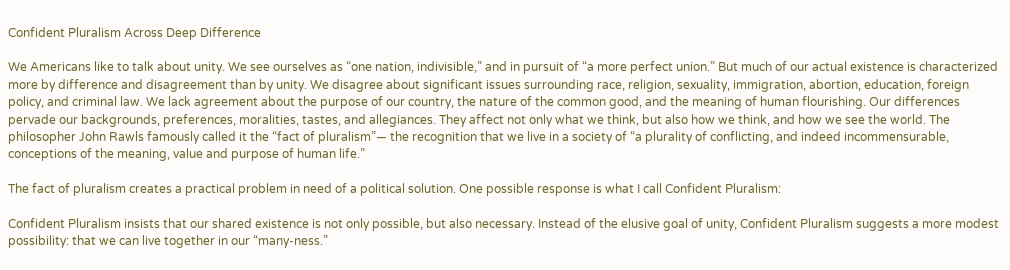Confident Pluralism Across Deep Difference

We Americans like to talk about unity. We see ourselves as “one nation, indivisible,” and in pursuit of “a more perfect union.” But much of our actual existence is characterized more by difference and disagreement than by unity. We disagree about significant issues surrounding race, religion, sexuality, immigration, abortion, education, foreign policy, and criminal law. We lack agreement about the purpose of our country, the nature of the common good, and the meaning of human flourishing. Our differences pervade our backgrounds, preferences, moralities, tastes, and allegiances. They affect not only what we think, but also how we think, and how we see the world. The philosopher John Rawls famously called it the “fact of pluralism”— the recognition that we live in a society of “a plurality of conflicting, and indeed incommensurable, conceptions of the meaning, value and purpose of human life.”

The fact of pluralism creates a practical problem in need of a political solution. One possible response is what I call Confident Pluralism:

Confident Pluralism insists that our shared existence is not only possible, but also necessary. Instead of the elusive goal of unity, Confident Pluralism suggests a more modest possibility: that we can live together in our “many-ness.”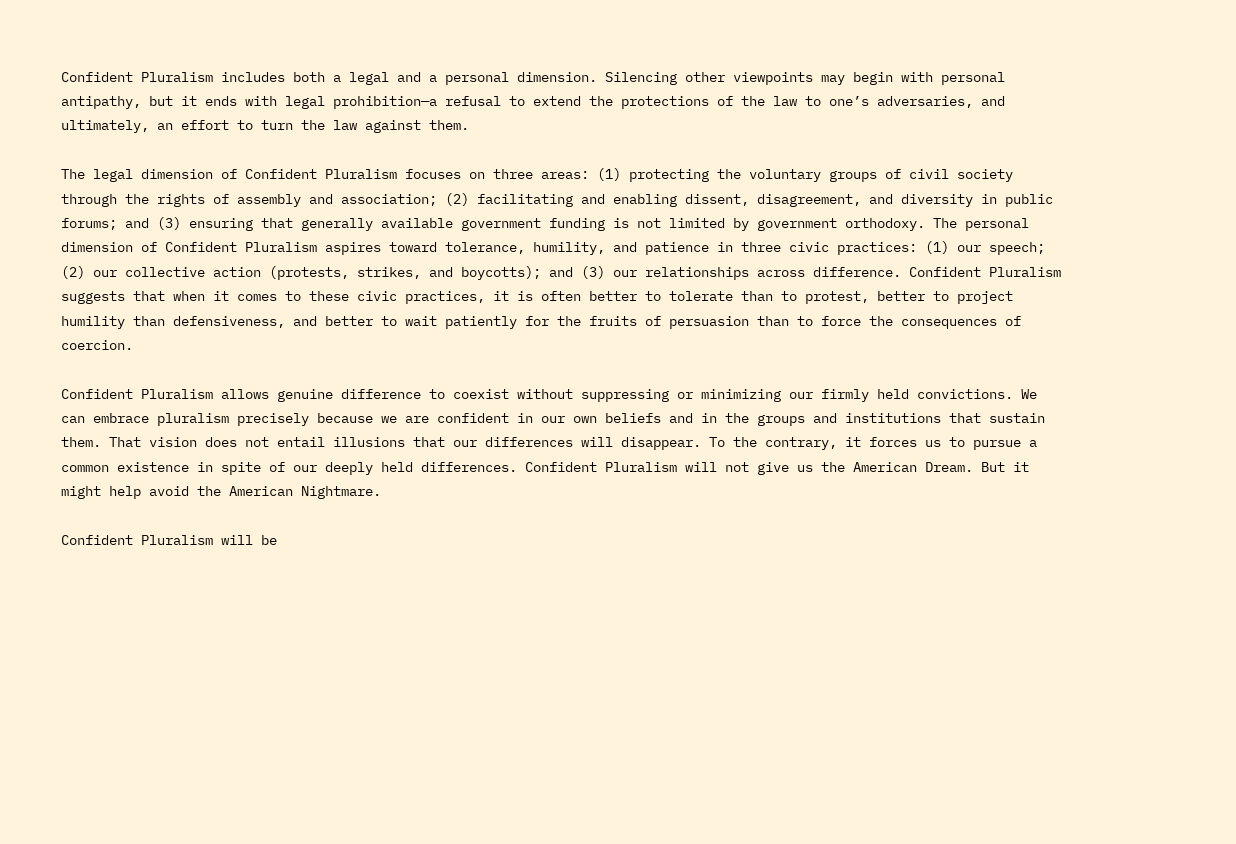Confident Pluralism includes both a legal and a personal dimension. Silencing other viewpoints may begin with personal antipathy, but it ends with legal prohibition—a refusal to extend the protections of the law to one’s adversaries, and ultimately, an effort to turn the law against them.

The legal dimension of Confident Pluralism focuses on three areas: (1) protecting the voluntary groups of civil society through the rights of assembly and association; (2) facilitating and enabling dissent, disagreement, and diversity in public forums; and (3) ensuring that generally available government funding is not limited by government orthodoxy. The personal dimension of Confident Pluralism aspires toward tolerance, humility, and patience in three civic practices: (1) our speech; (2) our collective action (protests, strikes, and boycotts); and (3) our relationships across difference. Confident Pluralism suggests that when it comes to these civic practices, it is often better to tolerate than to protest, better to project humility than defensiveness, and better to wait patiently for the fruits of persuasion than to force the consequences of coercion.

Confident Pluralism allows genuine difference to coexist without suppressing or minimizing our firmly held convictions. We can embrace pluralism precisely because we are confident in our own beliefs and in the groups and institutions that sustain them. That vision does not entail illusions that our differences will disappear. To the contrary, it forces us to pursue a common existence in spite of our deeply held differences. Confident Pluralism will not give us the American Dream. But it might help avoid the American Nightmare.

Confident Pluralism will be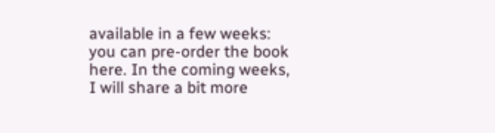available in a few weeks: you can pre-order the book here. In the coming weeks, I will share a bit more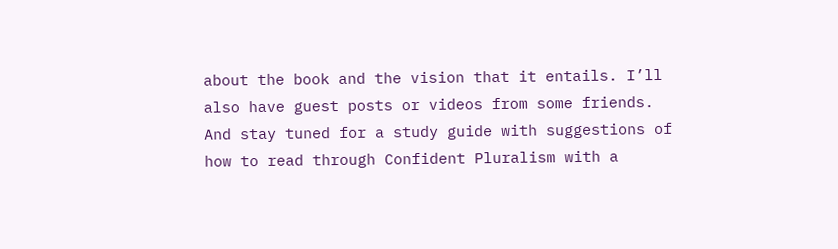about the book and the vision that it entails. I’ll also have guest posts or videos from some friends. And stay tuned for a study guide with suggestions of how to read through Confident Pluralism with a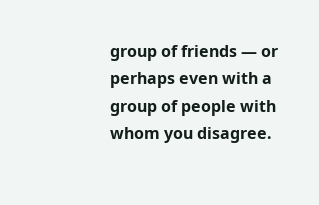group of friends — or perhaps even with a group of people with whom you disagree.